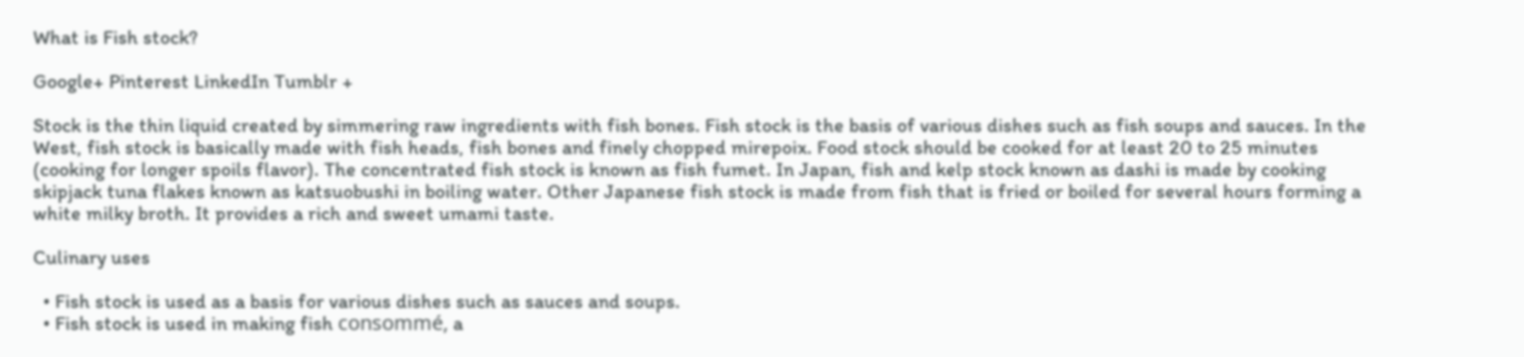What is Fish stock?

Google+ Pinterest LinkedIn Tumblr +

Stock is the thin liquid created by simmering raw ingredients with fish bones. Fish stock is the basis of various dishes such as fish soups and sauces. In the West, fish stock is basically made with fish heads, fish bones and finely chopped mirepoix. Food stock should be cooked for at least 20 to 25 minutes (cooking for longer spoils flavor). The concentrated fish stock is known as fish fumet. In Japan, fish and kelp stock known as dashi is made by cooking skipjack tuna flakes known as katsuobushi in boiling water. Other Japanese fish stock is made from fish that is fried or boiled for several hours forming a white milky broth. It provides a rich and sweet umami taste.

Culinary uses

  • Fish stock is used as a basis for various dishes such as sauces and soups.
  • Fish stock is used in making fish consommé, a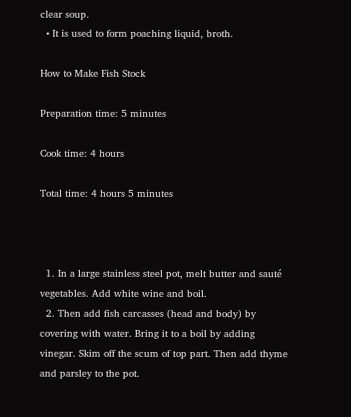clear soup.
  • It is used to form poaching liquid, broth.

How to Make Fish Stock

Preparation time: 5 minutes

Cook time: 4 hours

Total time: 4 hours 5 minutes



  1. In a large stainless steel pot, melt butter and sauté vegetables. Add white wine and boil.
  2. Then add fish carcasses (head and body) by covering with water. Bring it to a boil by adding vinegar. Skim off the scum of top part. Then add thyme and parsley to the pot.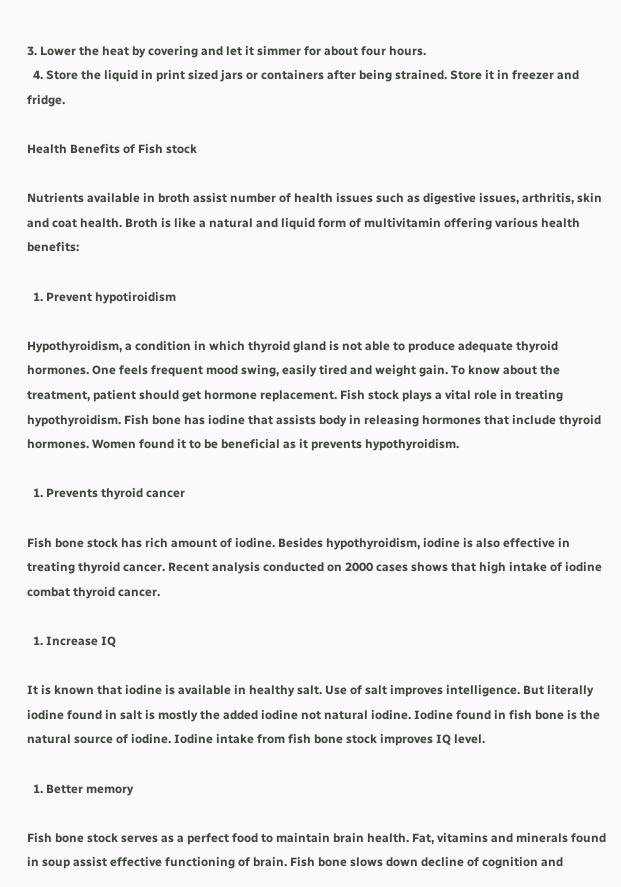3. Lower the heat by covering and let it simmer for about four hours.
  4. Store the liquid in print sized jars or containers after being strained. Store it in freezer and fridge.

Health Benefits of Fish stock

Nutrients available in broth assist number of health issues such as digestive issues, arthritis, skin and coat health. Broth is like a natural and liquid form of multivitamin offering various health benefits:

  1. Prevent hypotiroidism

Hypothyroidism, a condition in which thyroid gland is not able to produce adequate thyroid hormones. One feels frequent mood swing, easily tired and weight gain. To know about the treatment, patient should get hormone replacement. Fish stock plays a vital role in treating hypothyroidism. Fish bone has iodine that assists body in releasing hormones that include thyroid hormones. Women found it to be beneficial as it prevents hypothyroidism.

  1. Prevents thyroid cancer

Fish bone stock has rich amount of iodine. Besides hypothyroidism, iodine is also effective in treating thyroid cancer. Recent analysis conducted on 2000 cases shows that high intake of iodine combat thyroid cancer.

  1. Increase IQ

It is known that iodine is available in healthy salt. Use of salt improves intelligence. But literally iodine found in salt is mostly the added iodine not natural iodine. Iodine found in fish bone is the natural source of iodine. Iodine intake from fish bone stock improves IQ level.

  1. Better memory

Fish bone stock serves as a perfect food to maintain brain health. Fat, vitamins and minerals found in soup assist effective functioning of brain. Fish bone slows down decline of cognition and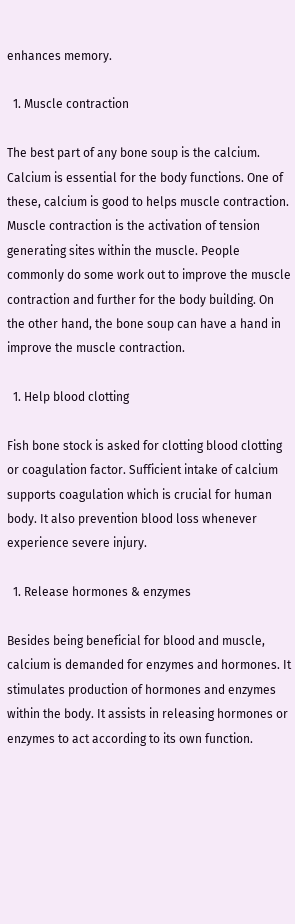enhances memory.

  1. Muscle contraction

The best part of any bone soup is the calcium. Calcium is essential for the body functions. One of these, calcium is good to helps muscle contraction. Muscle contraction is the activation of tension generating sites within the muscle. People commonly do some work out to improve the muscle contraction and further for the body building. On the other hand, the bone soup can have a hand in improve the muscle contraction.

  1. Help blood clotting

Fish bone stock is asked for clotting blood clotting or coagulation factor. Sufficient intake of calcium supports coagulation which is crucial for human body. It also prevention blood loss whenever experience severe injury.

  1. Release hormones & enzymes

Besides being beneficial for blood and muscle, calcium is demanded for enzymes and hormones. It stimulates production of hormones and enzymes within the body. It assists in releasing hormones or enzymes to act according to its own function.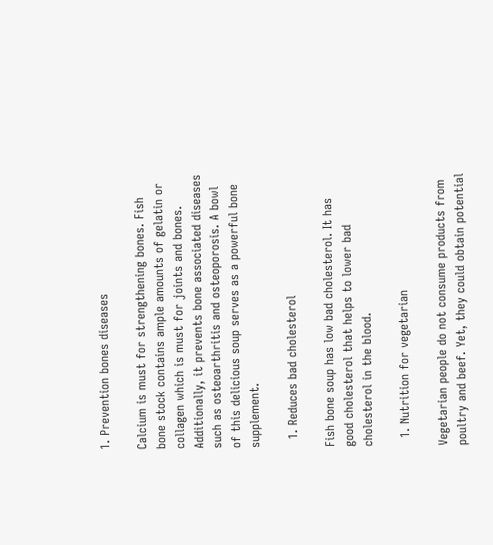1. Prevention bones diseases

Calcium is must for strengthening bones. Fish bone stock contains ample amounts of gelatin or collagen which is must for joints and bones. Additionally, it prevents bone associated diseases such as osteoarthritis and osteoporosis. A bowl of this delicious soup serves as a powerful bone supplement.

  1. Reduces bad cholesterol

Fish bone soup has low bad cholesterol. It has good cholesterol that helps to lower bad cholesterol in the blood.

  1. Nutrition for vegetarian

Vegetarian people do not consume products from poultry and beef. Yet, they could obtain potential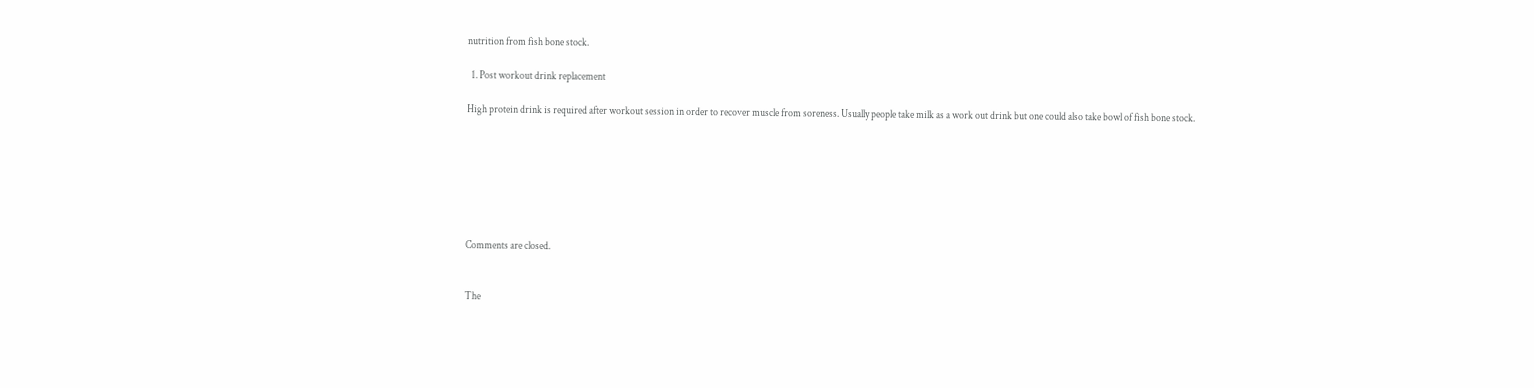nutrition from fish bone stock.

  1. Post workout drink replacement

High protein drink is required after workout session in order to recover muscle from soreness. Usually people take milk as a work out drink but one could also take bowl of fish bone stock.







Comments are closed.


The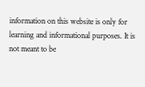information on this website is only for learning and informational purposes. It is not meant to be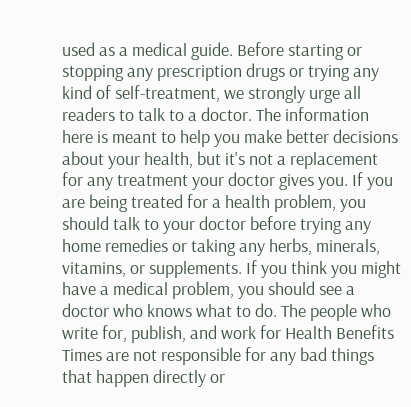used as a medical guide. Before starting or stopping any prescription drugs or trying any kind of self-treatment, we strongly urge all readers to talk to a doctor. The information here is meant to help you make better decisions about your health, but it's not a replacement for any treatment your doctor gives you. If you are being treated for a health problem, you should talk to your doctor before trying any home remedies or taking any herbs, minerals, vitamins, or supplements. If you think you might have a medical problem, you should see a doctor who knows what to do. The people who write for, publish, and work for Health Benefits Times are not responsible for any bad things that happen directly or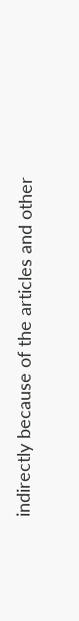indirectly because of the articles and other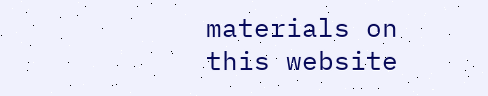materials on this website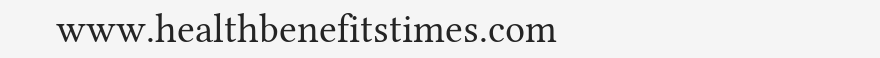www.healthbenefitstimes.com